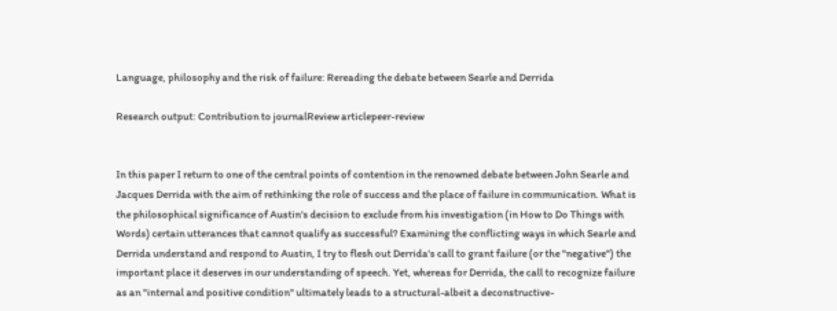Language, philosophy and the risk of failure: Rereading the debate between Searle and Derrida

Research output: Contribution to journalReview articlepeer-review


In this paper I return to one of the central points of contention in the renowned debate between John Searle and Jacques Derrida with the aim of rethinking the role of success and the place of failure in communication. What is the philosophical significance of Austin's decision to exclude from his investigation (in How to Do Things with Words) certain utterances that cannot qualify as successful? Examining the conflicting ways in which Searle and Derrida understand and respond to Austin, I try to flesh out Derrida's call to grant failure (or the "negative") the important place it deserves in our understanding of speech. Yet, whereas for Derrida, the call to recognize failure as an "internal and positive condition" ultimately leads to a structural-albeit a deconstructive-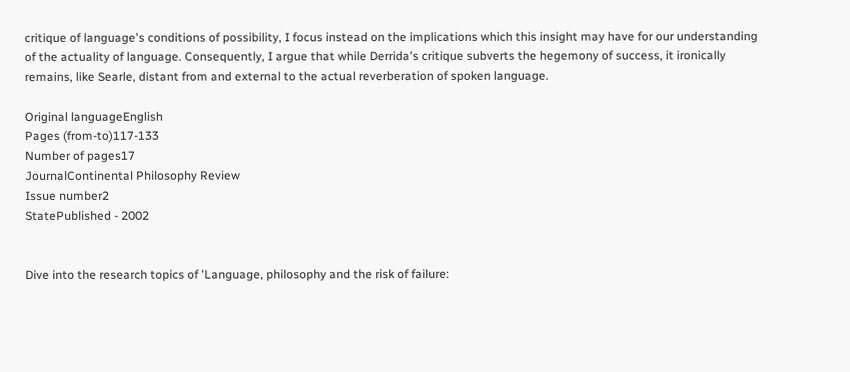critique of language's conditions of possibility, I focus instead on the implications which this insight may have for our understanding of the actuality of language. Consequently, I argue that while Derrida's critique subverts the hegemony of success, it ironically remains, like Searle, distant from and external to the actual reverberation of spoken language.

Original languageEnglish
Pages (from-to)117-133
Number of pages17
JournalContinental Philosophy Review
Issue number2
StatePublished - 2002


Dive into the research topics of 'Language, philosophy and the risk of failure: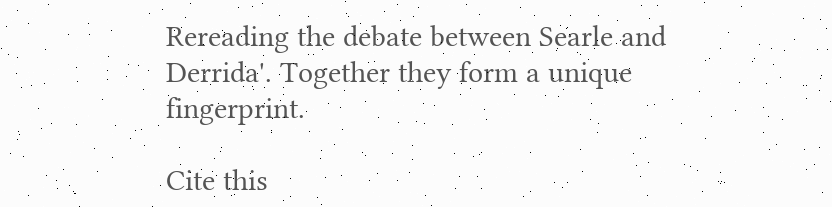Rereading the debate between Searle and Derrida'. Together they form a unique fingerprint.

Cite this